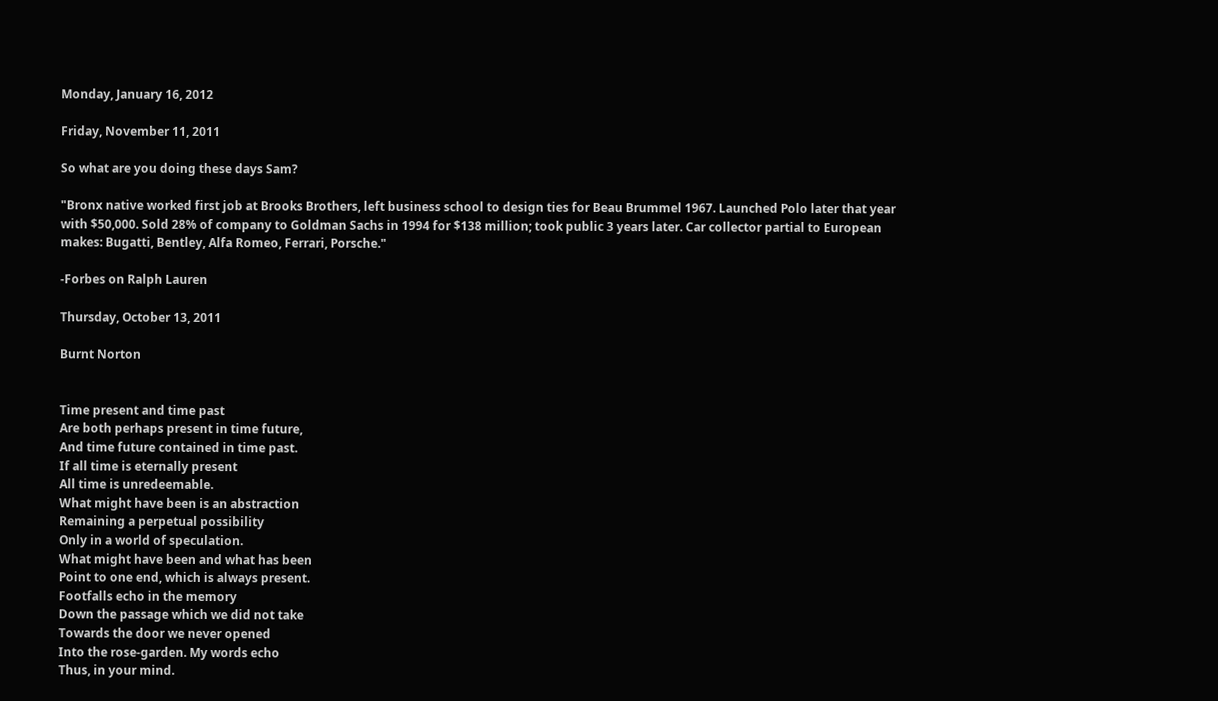Monday, January 16, 2012

Friday, November 11, 2011

So what are you doing these days Sam?

"Bronx native worked first job at Brooks Brothers, left business school to design ties for Beau Brummel 1967. Launched Polo later that year with $50,000. Sold 28% of company to Goldman Sachs in 1994 for $138 million; took public 3 years later. Car collector partial to European makes: Bugatti, Bentley, Alfa Romeo, Ferrari, Porsche."

-Forbes on Ralph Lauren

Thursday, October 13, 2011

Burnt Norton


Time present and time past
Are both perhaps present in time future,
And time future contained in time past.
If all time is eternally present
All time is unredeemable.
What might have been is an abstraction
Remaining a perpetual possibility
Only in a world of speculation.
What might have been and what has been
Point to one end, which is always present.
Footfalls echo in the memory
Down the passage which we did not take
Towards the door we never opened
Into the rose-garden. My words echo
Thus, in your mind.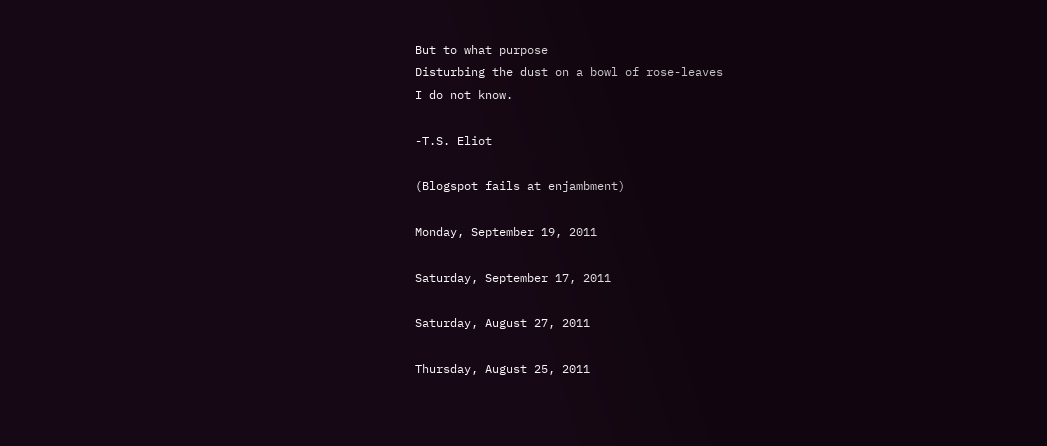But to what purpose
Disturbing the dust on a bowl of rose-leaves
I do not know.

-T.S. Eliot

(Blogspot fails at enjambment)

Monday, September 19, 2011

Saturday, September 17, 2011

Saturday, August 27, 2011

Thursday, August 25, 2011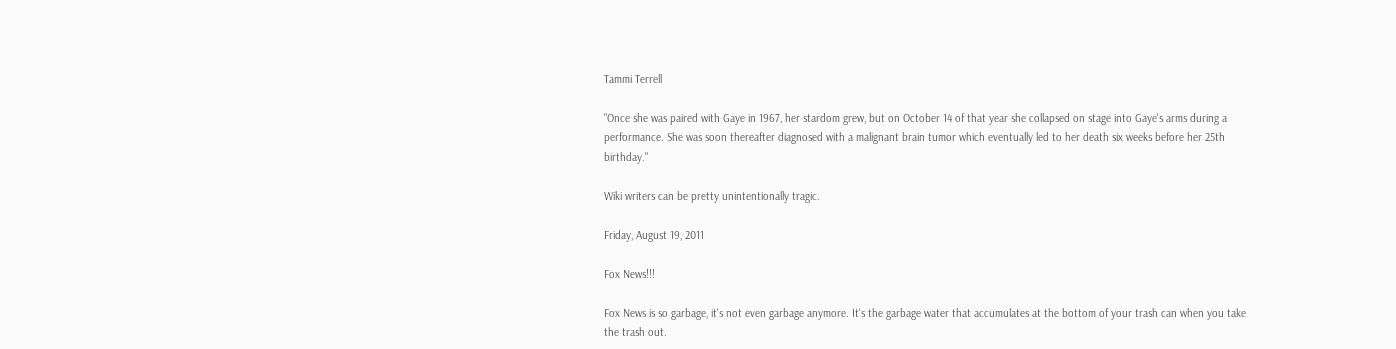Tammi Terrell

"Once she was paired with Gaye in 1967, her stardom grew, but on October 14 of that year she collapsed on stage into Gaye's arms during a performance. She was soon thereafter diagnosed with a malignant brain tumor which eventually led to her death six weeks before her 25th birthday."

Wiki writers can be pretty unintentionally tragic.

Friday, August 19, 2011

Fox News!!!

Fox News is so garbage, it's not even garbage anymore. It's the garbage water that accumulates at the bottom of your trash can when you take the trash out.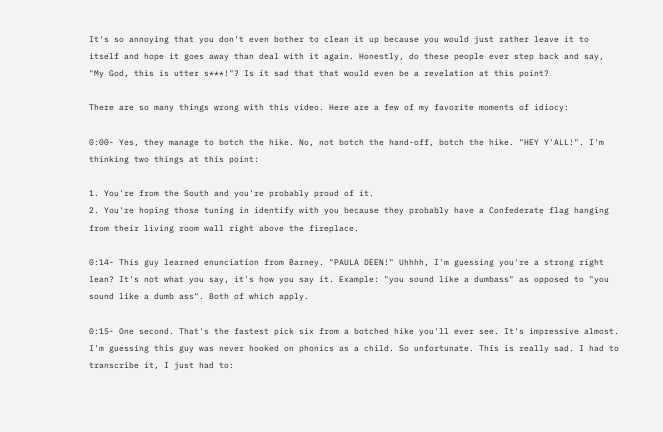It's so annoying that you don't even bother to clean it up because you would just rather leave it to itself and hope it goes away than deal with it again. Honestly, do these people ever step back and say, "My God, this is utter s***!"? Is it sad that that would even be a revelation at this point?

There are so many things wrong with this video. Here are a few of my favorite moments of idiocy:

0:00- Yes, they manage to botch the hike. No, not botch the hand-off, botch the hike. "HEY Y'ALL!". I'm thinking two things at this point:

1. You're from the South and you're probably proud of it.
2. You're hoping those tuning in identify with you because they probably have a Confederate flag hanging from their living room wall right above the fireplace.

0:14- This guy learned enunciation from Barney. "PAULA DEEN!" Uhhhh, I'm guessing you're a strong right lean? It's not what you say, it's how you say it. Example: "you sound like a dumbass" as opposed to "you sound like a dumb ass". Both of which apply.

0:15- One second. That's the fastest pick six from a botched hike you'll ever see. It's impressive almost. I'm guessing this guy was never hooked on phonics as a child. So unfortunate. This is really sad. I had to transcribe it, I just had to: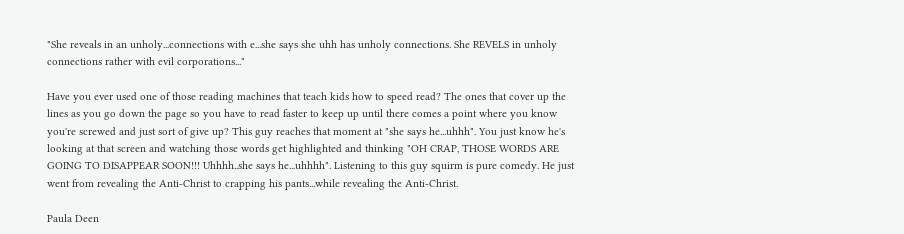"She reveals in an unholy...connections with e...she says she uhh has unholy connections. She REVELS in unholy connections rather with evil corporations..."

Have you ever used one of those reading machines that teach kids how to speed read? The ones that cover up the lines as you go down the page so you have to read faster to keep up until there comes a point where you know you're screwed and just sort of give up? This guy reaches that moment at "she says he...uhhh". You just know he's looking at that screen and watching those words get highlighted and thinking "OH CRAP, THOSE WORDS ARE GOING TO DISAPPEAR SOON!!! Uhhhh..she says he...uhhhh". Listening to this guy squirm is pure comedy. He just went from revealing the Anti-Christ to crapping his pants...while revealing the Anti-Christ.

Paula Deen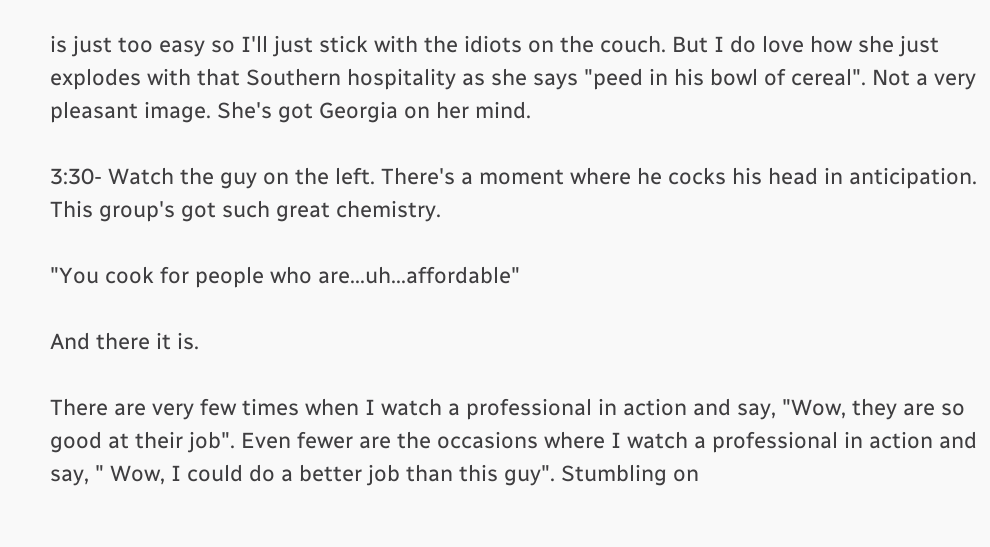is just too easy so I'll just stick with the idiots on the couch. But I do love how she just explodes with that Southern hospitality as she says "peed in his bowl of cereal". Not a very pleasant image. She's got Georgia on her mind.

3:30- Watch the guy on the left. There's a moment where he cocks his head in anticipation. This group's got such great chemistry.

"You cook for people who are...uh...affordable"

And there it is.

There are very few times when I watch a professional in action and say, "Wow, they are so good at their job". Even fewer are the occasions where I watch a professional in action and say, " Wow, I could do a better job than this guy". Stumbling on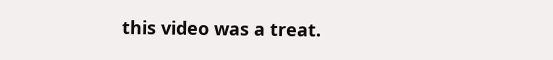this video was a treat.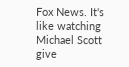Fox News. It's like watching Michael Scott give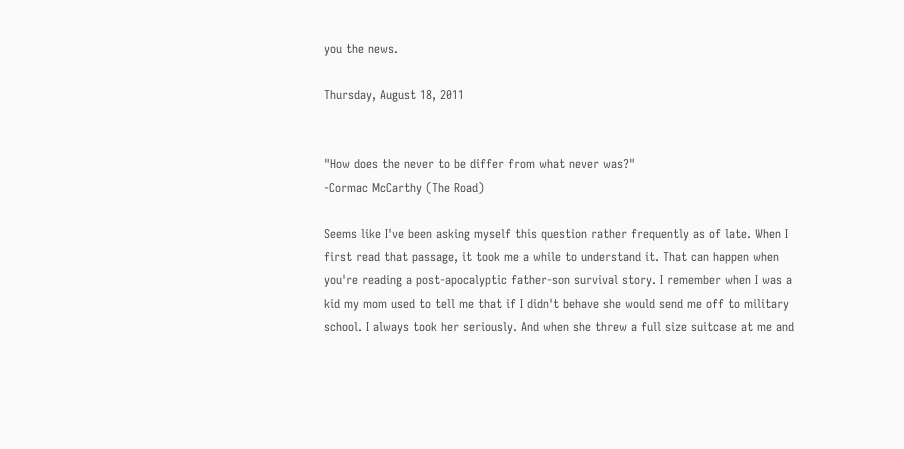you the news.

Thursday, August 18, 2011


"How does the never to be differ from what never was?"
-Cormac McCarthy (The Road)

Seems like I've been asking myself this question rather frequently as of late. When I first read that passage, it took me a while to understand it. That can happen when you're reading a post-apocalyptic father-son survival story. I remember when I was a kid my mom used to tell me that if I didn't behave she would send me off to military school. I always took her seriously. And when she threw a full size suitcase at me and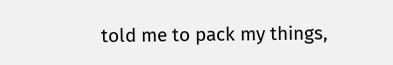told me to pack my things,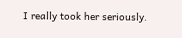I really took her seriously.